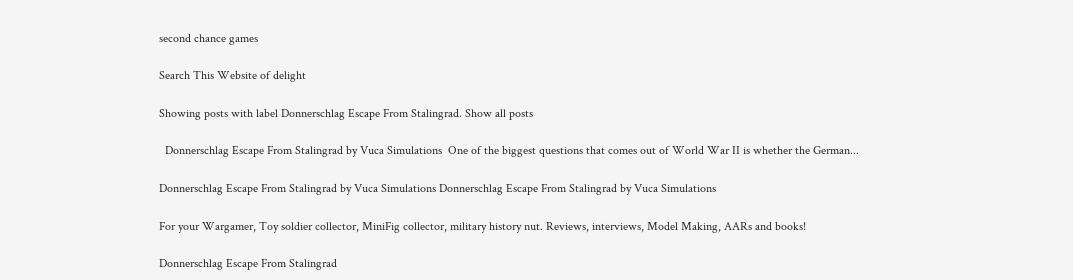second chance games

Search This Website of delight

Showing posts with label Donnerschlag Escape From Stalingrad. Show all posts

  Donnerschlag Escape From Stalingrad by Vuca Simulations  One of the biggest questions that comes out of World War II is whether the German...

Donnerschlag Escape From Stalingrad by Vuca Simulations Donnerschlag Escape From Stalingrad by Vuca Simulations

For your Wargamer, Toy soldier collector, MiniFig collector, military history nut. Reviews, interviews, Model Making, AARs and books!

Donnerschlag Escape From Stalingrad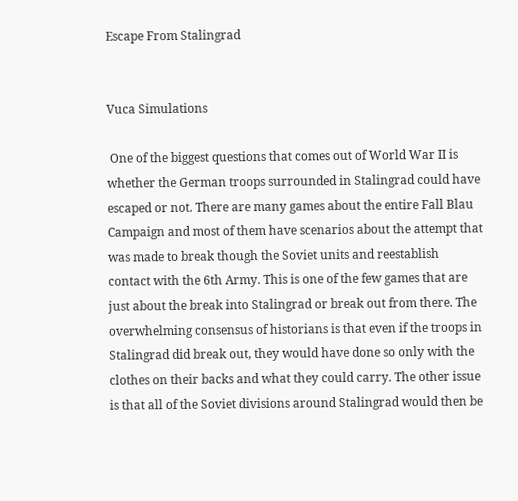Escape From Stalingrad


Vuca Simulations

 One of the biggest questions that comes out of World War II is whether the German troops surrounded in Stalingrad could have escaped or not. There are many games about the entire Fall Blau Campaign and most of them have scenarios about the attempt that was made to break though the Soviet units and reestablish contact with the 6th Army. This is one of the few games that are just about the break into Stalingrad or break out from there. The overwhelming consensus of historians is that even if the troops in Stalingrad did break out, they would have done so only with the clothes on their backs and what they could carry. The other issue is that all of the Soviet divisions around Stalingrad would then be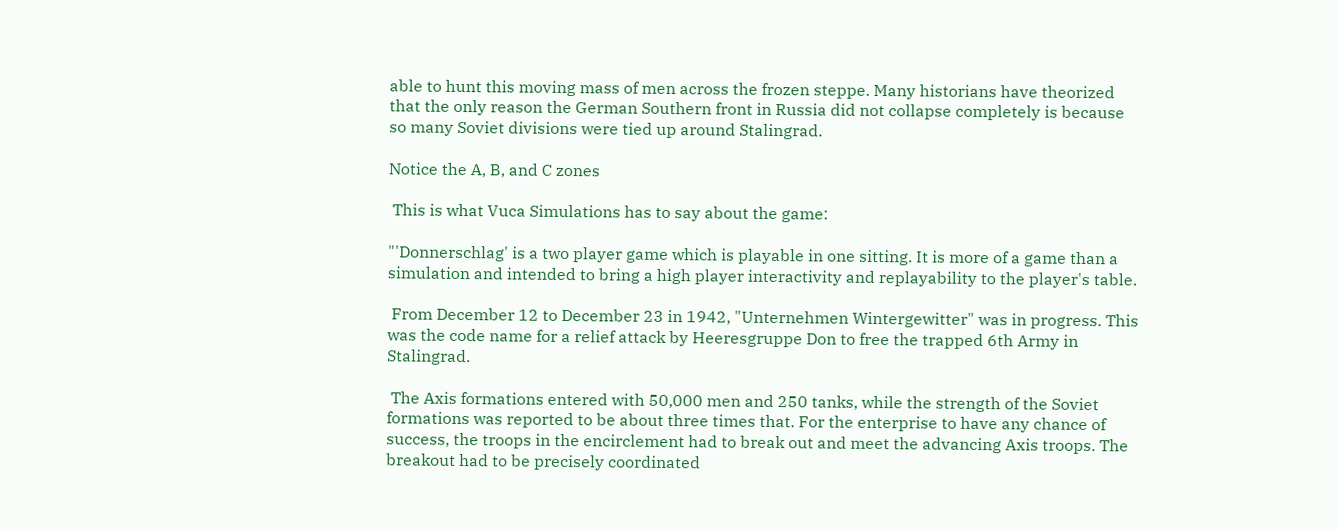able to hunt this moving mass of men across the frozen steppe. Many historians have theorized that the only reason the German Southern front in Russia did not collapse completely is because so many Soviet divisions were tied up around Stalingrad.

Notice the A, B, and C zones

 This is what Vuca Simulations has to say about the game:

"'Donnerschlag' is a two player game which is playable in one sitting. It is more of a game than a simulation and intended to bring a high player interactivity and replayability to the player's table.

 From December 12 to December 23 in 1942, "Unternehmen Wintergewitter" was in progress. This was the code name for a relief attack by Heeresgruppe Don to free the trapped 6th Army in Stalingrad.

 The Axis formations entered with 50,000 men and 250 tanks, while the strength of the Soviet formations was reported to be about three times that. For the enterprise to have any chance of success, the troops in the encirclement had to break out and meet the advancing Axis troops. The breakout had to be precisely coordinated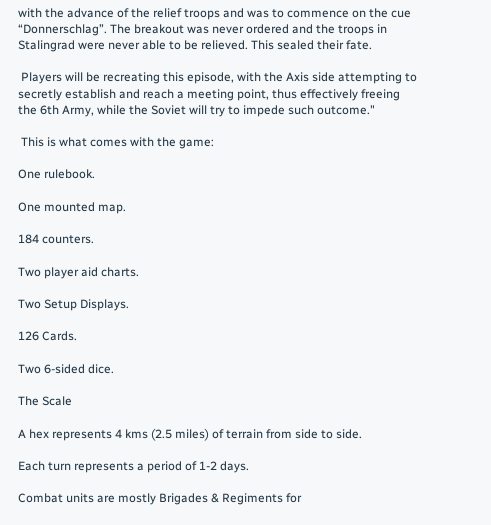with the advance of the relief troops and was to commence on the cue “Donnerschlag”. The breakout was never ordered and the troops in Stalingrad were never able to be relieved. This sealed their fate.

 Players will be recreating this episode, with the Axis side attempting to secretly establish and reach a meeting point, thus effectively freeing the 6th Army, while the Soviet will try to impede such outcome."

 This is what comes with the game:

One rulebook.

One mounted map.

184 counters.

Two player aid charts.

Two Setup Displays.

126 Cards.

Two 6-sided dice.

The Scale

A hex represents 4 kms (2.5 miles) of terrain from side to side.

Each turn represents a period of 1-2 days.

Combat units are mostly Brigades & Regiments for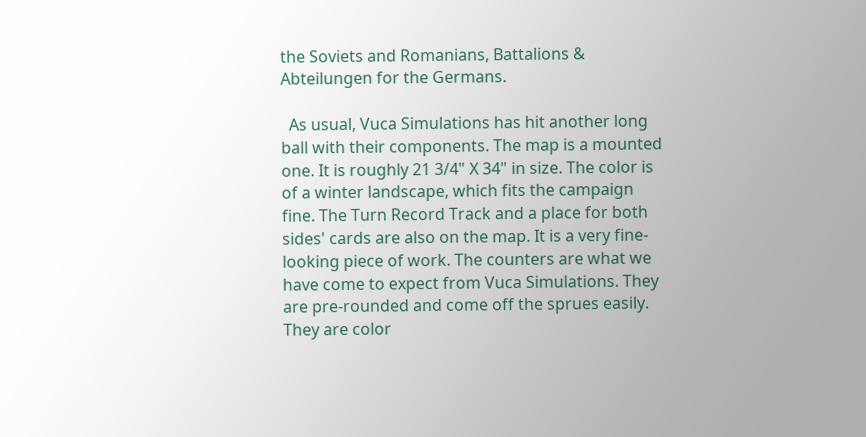the Soviets and Romanians, Battalions & Abteilungen for the Germans.

  As usual, Vuca Simulations has hit another long ball with their components. The map is a mounted one. It is roughly 21 3/4" X 34" in size. The color is of a winter landscape, which fits the campaign fine. The Turn Record Track and a place for both sides' cards are also on the map. It is a very fine-looking piece of work. The counters are what we have come to expect from Vuca Simulations. They are pre-rounded and come off the sprues easily. They are color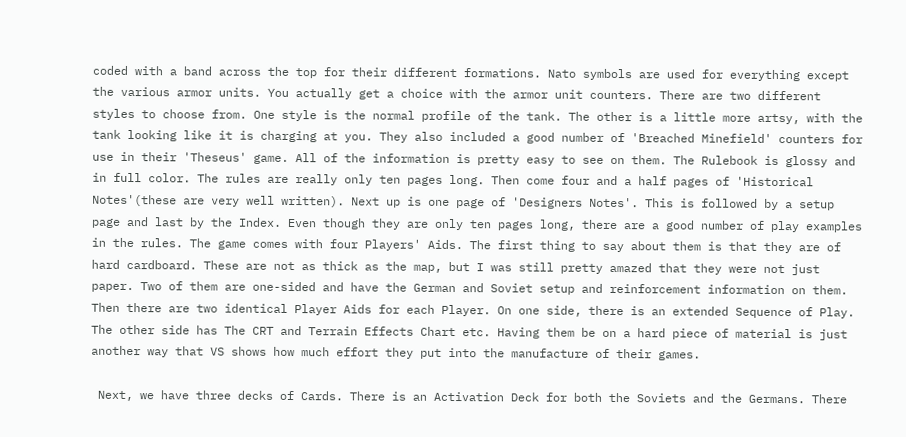coded with a band across the top for their different formations. Nato symbols are used for everything except the various armor units. You actually get a choice with the armor unit counters. There are two different styles to choose from. One style is the normal profile of the tank. The other is a little more artsy, with the tank looking like it is charging at you. They also included a good number of 'Breached Minefield' counters for use in their 'Theseus' game. All of the information is pretty easy to see on them. The Rulebook is glossy and in full color. The rules are really only ten pages long. Then come four and a half pages of 'Historical Notes'(these are very well written). Next up is one page of 'Designers Notes'. This is followed by a setup page and last by the Index. Even though they are only ten pages long, there are a good number of play examples in the rules. The game comes with four Players' Aids. The first thing to say about them is that they are of hard cardboard. These are not as thick as the map, but I was still pretty amazed that they were not just paper. Two of them are one-sided and have the German and Soviet setup and reinforcement information on them. Then there are two identical Player Aids for each Player. On one side, there is an extended Sequence of Play. The other side has The CRT and Terrain Effects Chart etc. Having them be on a hard piece of material is just another way that VS shows how much effort they put into the manufacture of their games.

 Next, we have three decks of Cards. There is an Activation Deck for both the Soviets and the Germans. There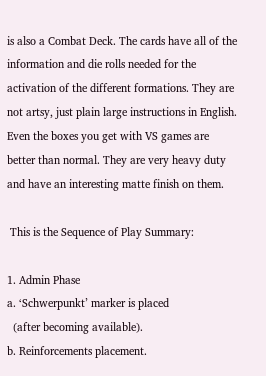is also a Combat Deck. The cards have all of the information and die rolls needed for the activation of the different formations. They are not artsy, just plain large instructions in English. Even the boxes you get with VS games are better than normal. They are very heavy duty and have an interesting matte finish on them.

 This is the Sequence of Play Summary:

1. Admin Phase
a. ‘Schwerpunkt’ marker is placed
  (after becoming available).
b. Reinforcements placement.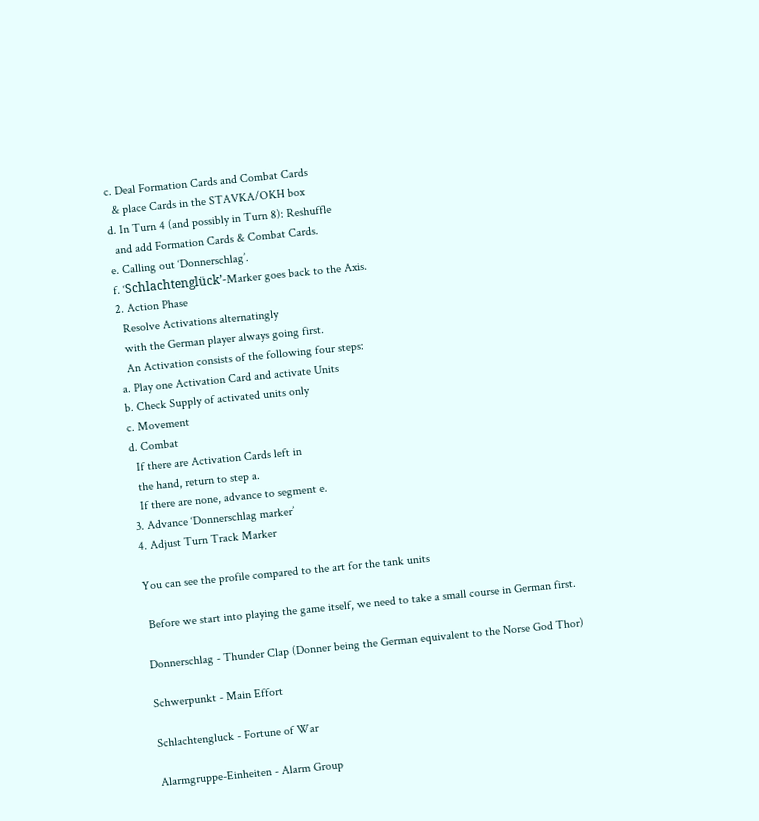c. Deal Formation Cards and Combat Cards
  & place Cards in the STAVKA/OKH box
d. In Turn 4 (and possibly in Turn 8): Reshuffle
  and add Formation Cards & Combat Cards.
e. Calling out ‘Donnerschlag’.
f. ‘Schlachtenglück’-Marker goes back to the Axis.
2. Action Phase
  Resolve Activations alternatingly
  with the German player always going first.
  An Activation consists of the following four steps:
a. Play one Activation Card and activate Units
b. Check Supply of activated units only
c. Movement
d. Combat
  If there are Activation Cards left in
  the hand, return to step a.
  If there are none, advance to segment e.
3. Advance ‘Donnerschlag marker’
4. Adjust Turn Track Marker

You can see the profile compared to the art for the tank units

 Before we start into playing the game itself, we need to take a small course in German first.

Donnerschlag - Thunder Clap (Donner being the German equivalent to the Norse God Thor)

Schwerpunkt - Main Effort

Schlachtengluck - Fortune of War

Alarmgruppe-Einheiten - Alarm Group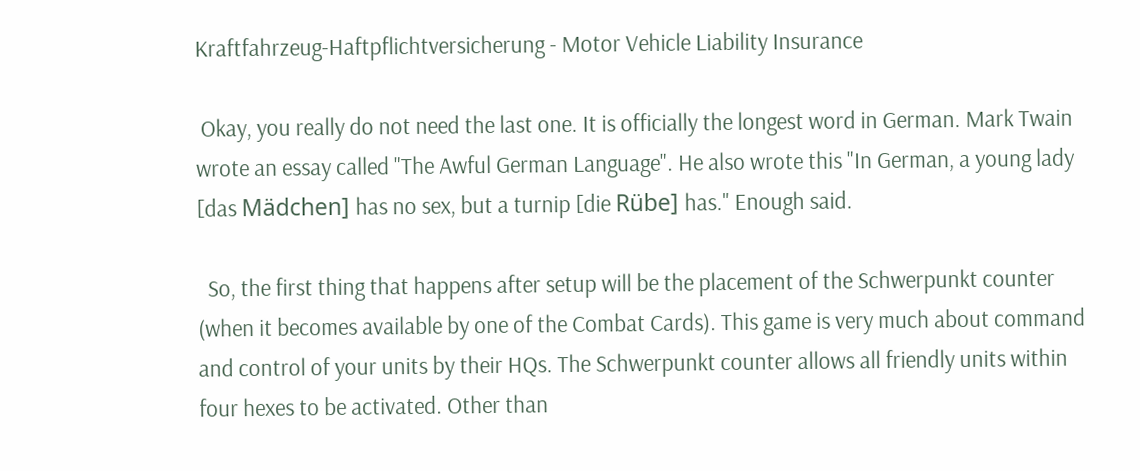Kraftfahrzeug-Haftpflichtversicherung - Motor Vehicle Liability Insurance

 Okay, you really do not need the last one. It is officially the longest word in German. Mark Twain wrote an essay called "The Awful German Language". He also wrote this "In German, a young lady [das Mädchen] has no sex, but a turnip [die Rübe] has." Enough said.

  So, the first thing that happens after setup will be the placement of the Schwerpunkt counter (when it becomes available by one of the Combat Cards). This game is very much about command and control of your units by their HQs. The Schwerpunkt counter allows all friendly units within four hexes to be activated. Other than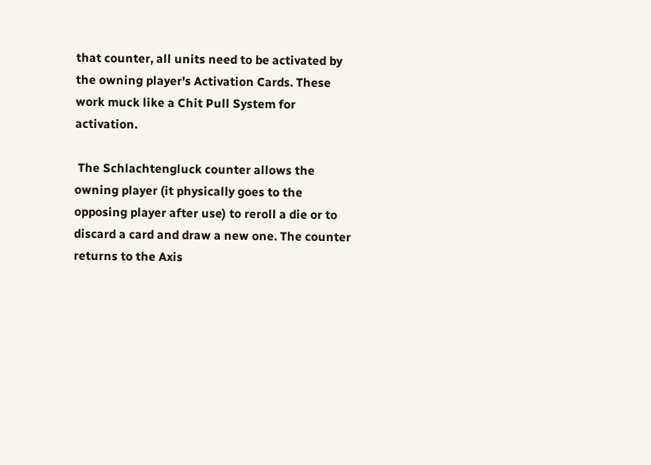that counter, all units need to be activated by the owning player's Activation Cards. These work muck like a Chit Pull System for activation.

 The Schlachtengluck counter allows the owning player (it physically goes to the opposing player after use) to reroll a die or to discard a card and draw a new one. The counter returns to the Axis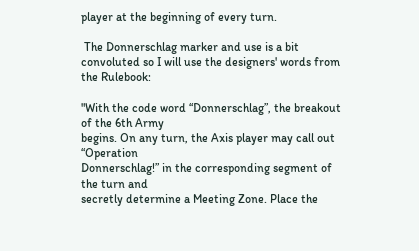player at the beginning of every turn.

 The Donnerschlag marker and use is a bit convoluted so I will use the designers' words from the Rulebook:

"With the code word “Donnerschlag”, the breakout of the 6th Army
begins. On any turn, the Axis player may call out “Operation
Donnerschlag!” in the corresponding segment of the turn and
secretly determine a Meeting Zone. Place the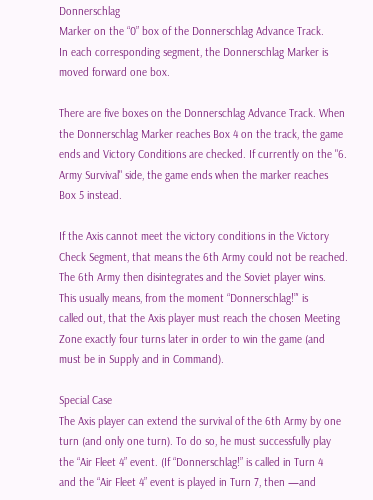Donnerschlag
Marker on the “0” box of the Donnerschlag Advance Track.
In each corresponding segment, the Donnerschlag Marker is
moved forward one box.

There are five boxes on the Donnerschlag Advance Track. When
the Donnerschlag Marker reaches Box 4 on the track, the game
ends and Victory Conditions are checked. If currently on the "6.
Army Survival" side, the game ends when the marker reaches
Box 5 instead.

If the Axis cannot meet the victory conditions in the Victory
Check Segment, that means the 6th Army could not be reached.
The 6th Army then disintegrates and the Soviet player wins.
This usually means, from the moment “Donnerschlag!”' is
called out, that the Axis player must reach the chosen Meeting
Zone exactly four turns later in order to win the game (and
must be in Supply and in Command).

Special Case
The Axis player can extend the survival of the 6th Army by one
turn (and only one turn). To do so, he must successfully play
the “Air Fleet 4” event. (If “Donnerschlag!” is called in Turn 4
and the “Air Fleet 4” event is played in Turn 7, then —and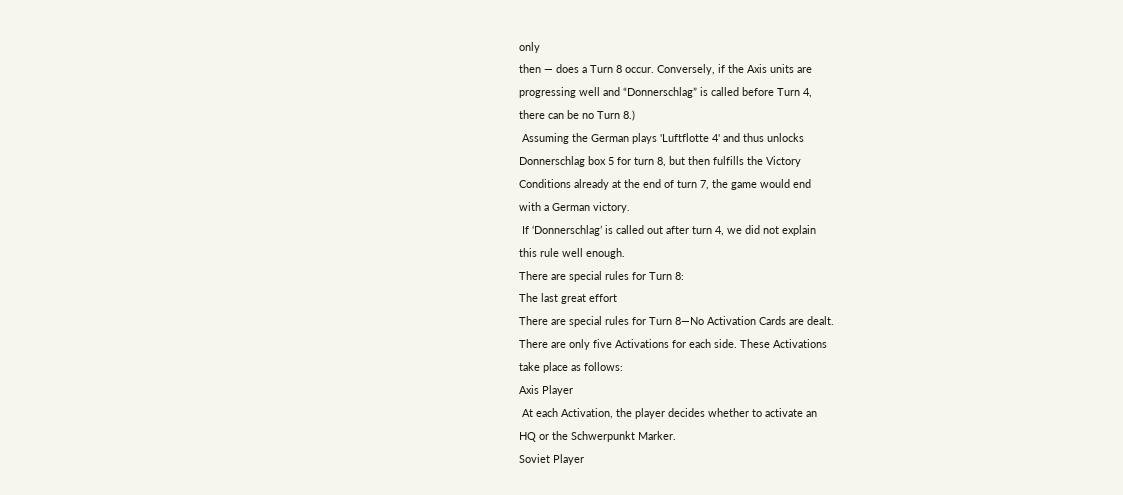only
then — does a Turn 8 occur. Conversely, if the Axis units are
progressing well and “Donnerschlag” is called before Turn 4,
there can be no Turn 8.)
 Assuming the German plays 'Luftflotte 4' and thus unlocks
Donnerschlag box 5 for turn 8, but then fulfills the Victory
Conditions already at the end of turn 7, the game would end
with a German victory.
 If ‘Donnerschlag’ is called out after turn 4, we did not explain
this rule well enough.
There are special rules for Turn 8:
The last great effort
There are special rules for Turn 8—No Activation Cards are dealt.
There are only five Activations for each side. These Activations
take place as follows:
Axis Player
 At each Activation, the player decides whether to activate an
HQ or the Schwerpunkt Marker.
Soviet Player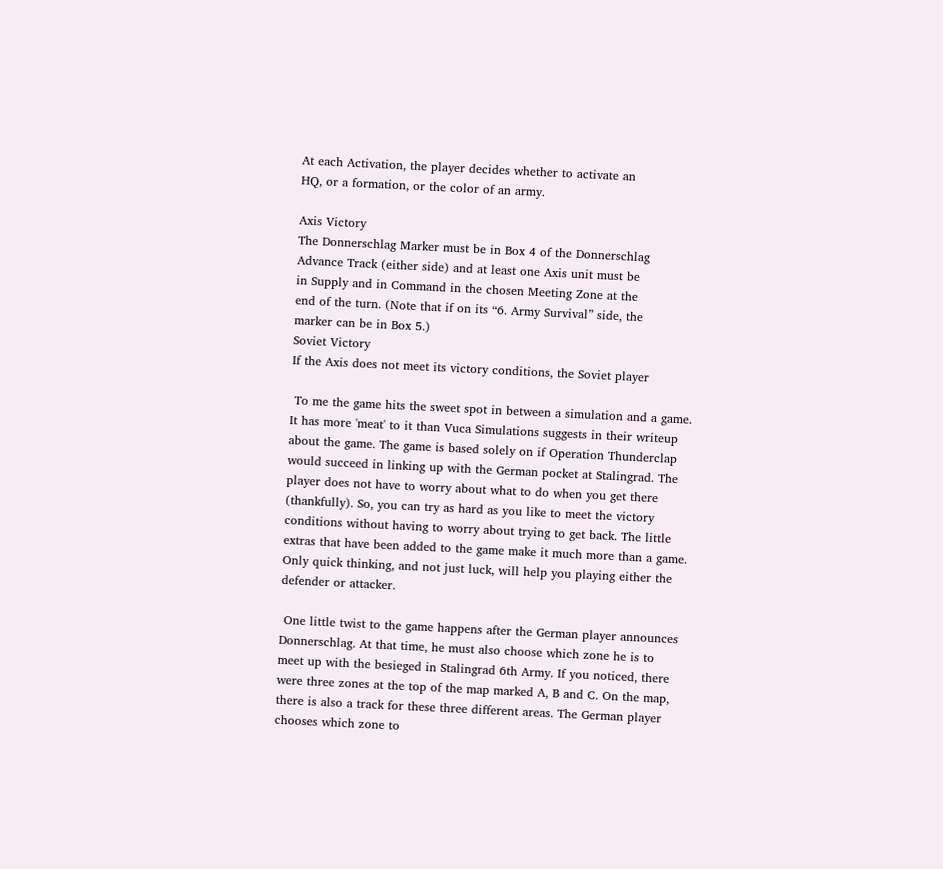At each Activation, the player decides whether to activate an
HQ, or a formation, or the color of an army.

Axis Victory
The Donnerschlag Marker must be in Box 4 of the Donnerschlag
Advance Track (either side) and at least one Axis unit must be
in Supply and in Command in the chosen Meeting Zone at the
end of the turn. (Note that if on its “6. Army Survival” side, the
marker can be in Box 5.)
Soviet Victory
If the Axis does not meet its victory conditions, the Soviet player

 To me the game hits the sweet spot in between a simulation and a game. It has more 'meat' to it than Vuca Simulations suggests in their writeup about the game. The game is based solely on if Operation Thunderclap would succeed in linking up with the German pocket at Stalingrad. The player does not have to worry about what to do when you get there (thankfully). So, you can try as hard as you like to meet the victory conditions without having to worry about trying to get back. The little extras that have been added to the game make it much more than a game. Only quick thinking, and not just luck, will help you playing either the defender or attacker.

 One little twist to the game happens after the German player announces Donnerschlag. At that time, he must also choose which zone he is to meet up with the besieged in Stalingrad 6th Army. If you noticed, there were three zones at the top of the map marked A, B and C. On the map, there is also a track for these three different areas. The German player chooses which zone to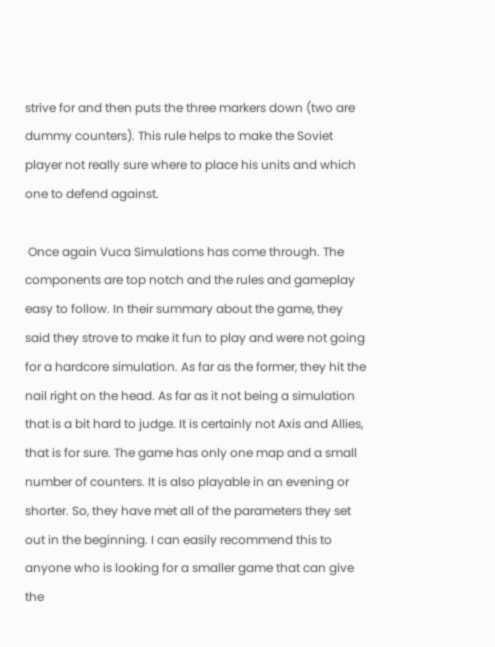strive for and then puts the three markers down (two are dummy counters). This rule helps to make the Soviet player not really sure where to place his units and which one to defend against.

 Once again Vuca Simulations has come through. The components are top notch and the rules and gameplay easy to follow. In their summary about the game, they said they strove to make it fun to play and were not going for a hardcore simulation. As far as the former, they hit the nail right on the head. As far as it not being a simulation that is a bit hard to judge. It is certainly not Axis and Allies, that is for sure. The game has only one map and a small number of counters. It is also playable in an evening or shorter. So, they have met all of the parameters they set out in the beginning. I can easily recommend this to anyone who is looking for a smaller game that can give the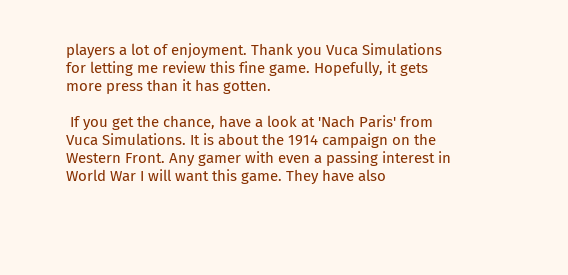players a lot of enjoyment. Thank you Vuca Simulations for letting me review this fine game. Hopefully, it gets more press than it has gotten.

 If you get the chance, have a look at 'Nach Paris' from Vuca Simulations. It is about the 1914 campaign on the Western Front. Any gamer with even a passing interest in World War I will want this game. They have also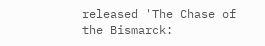released 'The Chase of the Bismarck: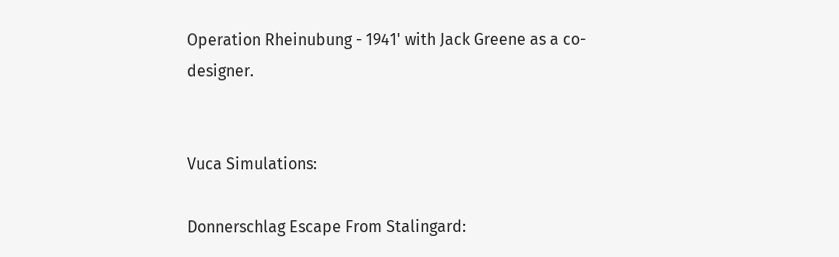Operation Rheinubung - 1941' with Jack Greene as a co-designer.


Vuca Simulations:

Donnerschlag Escape From Stalingard: